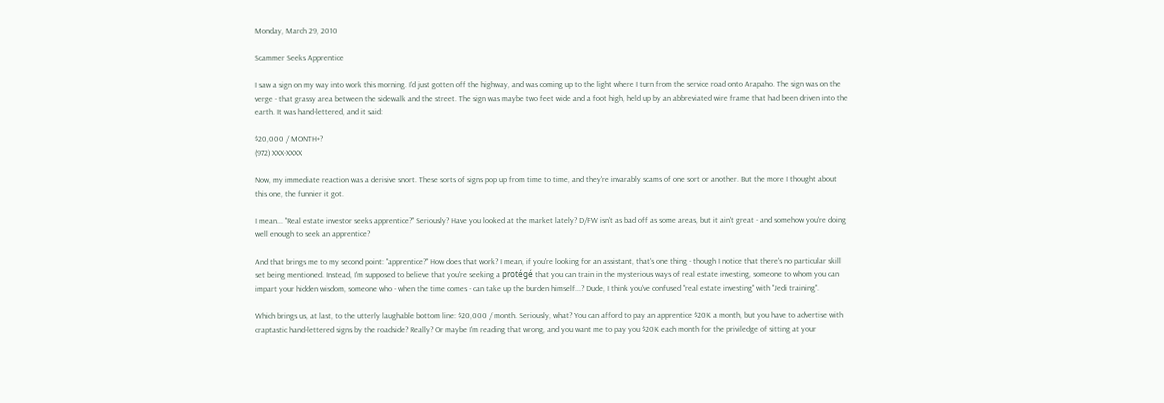Monday, March 29, 2010

Scammer Seeks Apprentice

I saw a sign on my way into work this morning. I'd just gotten off the highway, and was coming up to the light where I turn from the service road onto Arapaho. The sign was on the verge - that grassy area between the sidewalk and the street. The sign was maybe two feet wide and a foot high, held up by an abbreviated wire frame that had been driven into the earth. It was hand-lettered, and it said:

$20,000 / MONTH+?
(972) XXX-XXXX

Now, my immediate reaction was a derisive snort. These sorts of signs pop up from time to time, and they're invarably scams of one sort or another. But the more I thought about this one, the funnier it got.

I mean... "Real estate investor seeks apprentice?" Seriously? Have you looked at the market lately? D/FW isn't as bad off as some areas, but it ain't great - and somehow you're doing well enough to seek an apprentice?

And that brings me to my second point: "apprentice?" How does that work? I mean, if you're looking for an assistant, that's one thing - though I notice that there's no particular skill set being mentioned. Instead, I'm supposed to believe that you're seeking a protégé that you can train in the mysterious ways of real estate investing, someone to whom you can impart your hidden wisdom, someone who - when the time comes - can take up the burden himself...? Dude, I think you've confused "real estate investing" with "Jedi training".

Which brings us, at last, to the utterly laughable bottom line: $20,000 / month. Seriously, what? You can afford to pay an apprentice $20K a month, but you have to advertise with craptastic hand-lettered signs by the roadside? Really? Or maybe I'm reading that wrong, and you want me to pay you $20K each month for the priviledge of sitting at your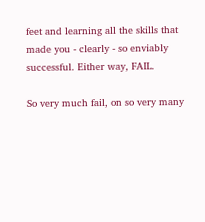feet and learning all the skills that made you - clearly - so enviably successful. Either way, FAIL.

So very much fail, on so very many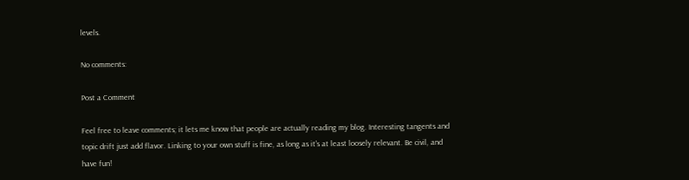levels.

No comments:

Post a Comment

Feel free to leave comments; it lets me know that people are actually reading my blog. Interesting tangents and topic drift just add flavor. Linking to your own stuff is fine, as long as it's at least loosely relevant. Be civil, and have fun!